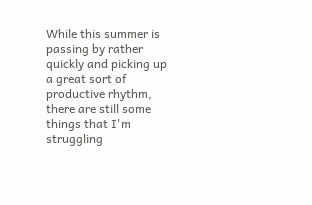While this summer is passing by rather quickly and picking up a great sort of productive rhythm, there are still some things that I'm struggling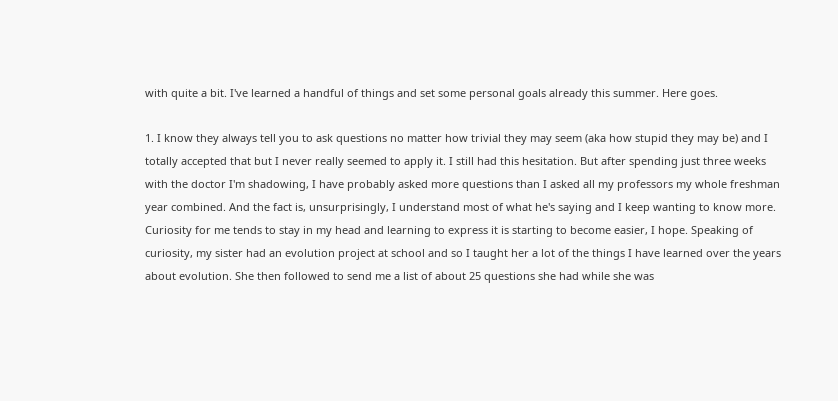with quite a bit. I've learned a handful of things and set some personal goals already this summer. Here goes.

1. I know they always tell you to ask questions no matter how trivial they may seem (aka how stupid they may be) and I totally accepted that but I never really seemed to apply it. I still had this hesitation. But after spending just three weeks with the doctor I'm shadowing, I have probably asked more questions than I asked all my professors my whole freshman year combined. And the fact is, unsurprisingly, I understand most of what he's saying and I keep wanting to know more. Curiosity for me tends to stay in my head and learning to express it is starting to become easier, I hope. Speaking of curiosity, my sister had an evolution project at school and so I taught her a lot of the things I have learned over the years about evolution. She then followed to send me a list of about 25 questions she had while she was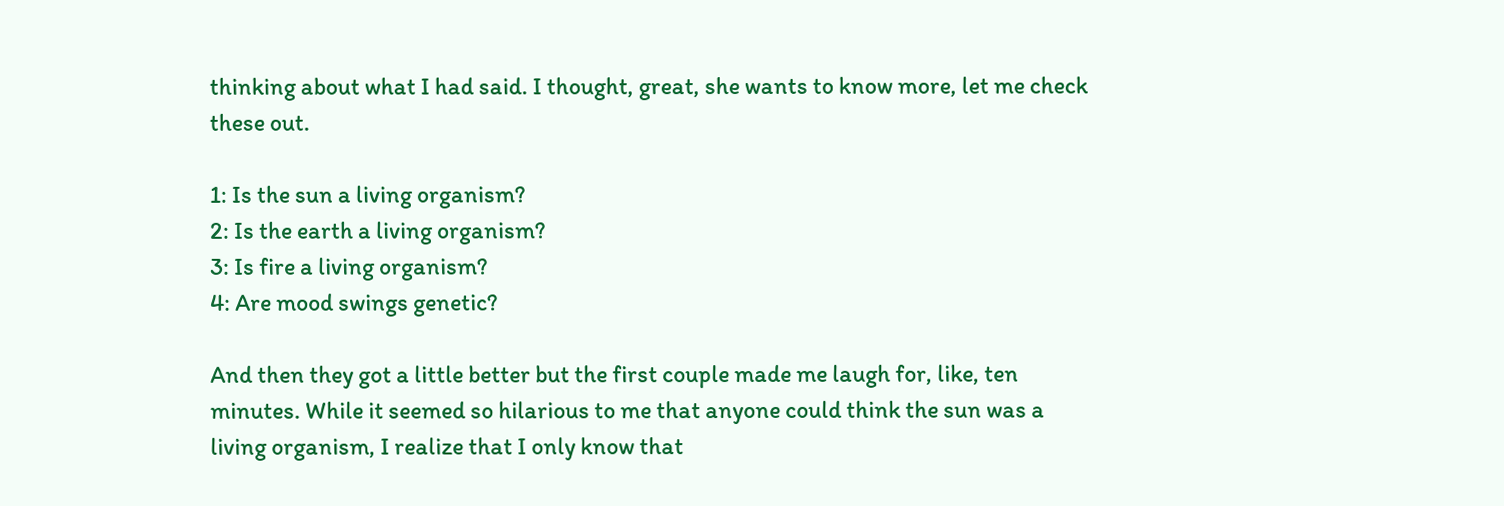thinking about what I had said. I thought, great, she wants to know more, let me check these out.

1: Is the sun a living organism?
2: Is the earth a living organism?
3: Is fire a living organism?
4: Are mood swings genetic?

And then they got a little better but the first couple made me laugh for, like, ten minutes. While it seemed so hilarious to me that anyone could think the sun was a living organism, I realize that I only know that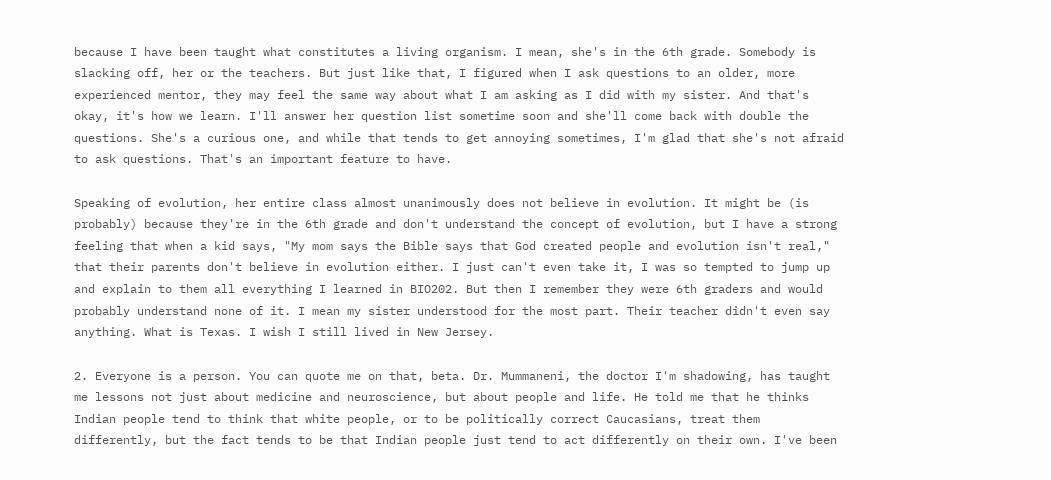because I have been taught what constitutes a living organism. I mean, she's in the 6th grade. Somebody is slacking off, her or the teachers. But just like that, I figured when I ask questions to an older, more experienced mentor, they may feel the same way about what I am asking as I did with my sister. And that's okay, it's how we learn. I'll answer her question list sometime soon and she'll come back with double the questions. She's a curious one, and while that tends to get annoying sometimes, I'm glad that she's not afraid to ask questions. That's an important feature to have.

Speaking of evolution, her entire class almost unanimously does not believe in evolution. It might be (is probably) because they're in the 6th grade and don't understand the concept of evolution, but I have a strong feeling that when a kid says, "My mom says the Bible says that God created people and evolution isn't real," that their parents don't believe in evolution either. I just can't even take it, I was so tempted to jump up and explain to them all everything I learned in BIO202. But then I remember they were 6th graders and would probably understand none of it. I mean my sister understood for the most part. Their teacher didn't even say anything. What is Texas. I wish I still lived in New Jersey.

2. Everyone is a person. You can quote me on that, beta. Dr. Mummaneni, the doctor I'm shadowing, has taught me lessons not just about medicine and neuroscience, but about people and life. He told me that he thinks Indian people tend to think that white people, or to be politically correct Caucasians, treat them differently, but the fact tends to be that Indian people just tend to act differently on their own. I've been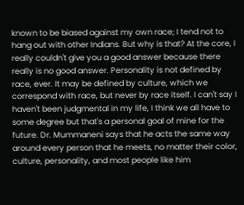known to be biased against my own race; I tend not to hang out with other Indians. But why is that? At the core, I really couldn't give you a good answer because there really is no good answer. Personality is not defined by race, ever. It may be defined by culture, which we correspond with race, but never by race itself. I can't say I haven't been judgmental in my life, I think we all have to some degree but that's a personal goal of mine for the future. Dr. Mummaneni says that he acts the same way around every person that he meets, no matter their color, culture, personality, and most people like him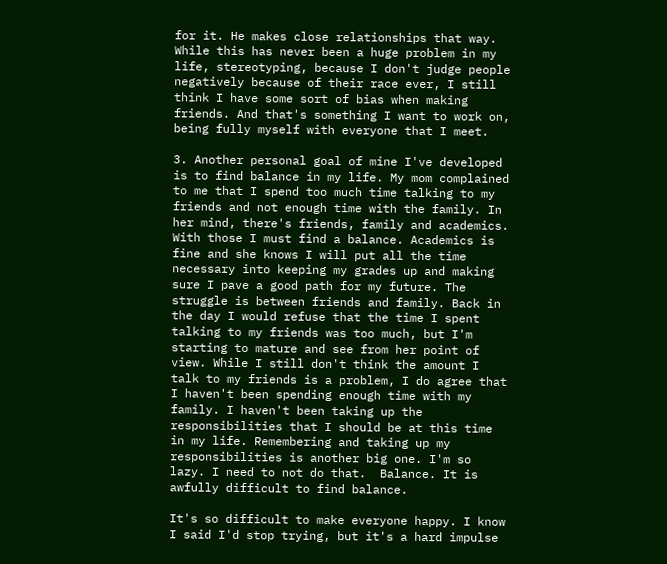for it. He makes close relationships that way. While this has never been a huge problem in my life, stereotyping, because I don't judge people negatively because of their race ever, I still think I have some sort of bias when making friends. And that's something I want to work on, being fully myself with everyone that I meet.

3. Another personal goal of mine I've developed is to find balance in my life. My mom complained to me that I spend too much time talking to my friends and not enough time with the family. In her mind, there's friends, family and academics. With those I must find a balance. Academics is fine and she knows I will put all the time necessary into keeping my grades up and making sure I pave a good path for my future. The struggle is between friends and family. Back in the day I would refuse that the time I spent talking to my friends was too much, but I'm starting to mature and see from her point of view. While I still don't think the amount I talk to my friends is a problem, I do agree that I haven't been spending enough time with my family. I haven't been taking up the responsibilities that I should be at this time in my life. Remembering and taking up my responsibilities is another big one. I'm so lazy. I need to not do that.  Balance. It is awfully difficult to find balance.

It's so difficult to make everyone happy. I know I said I'd stop trying, but it's a hard impulse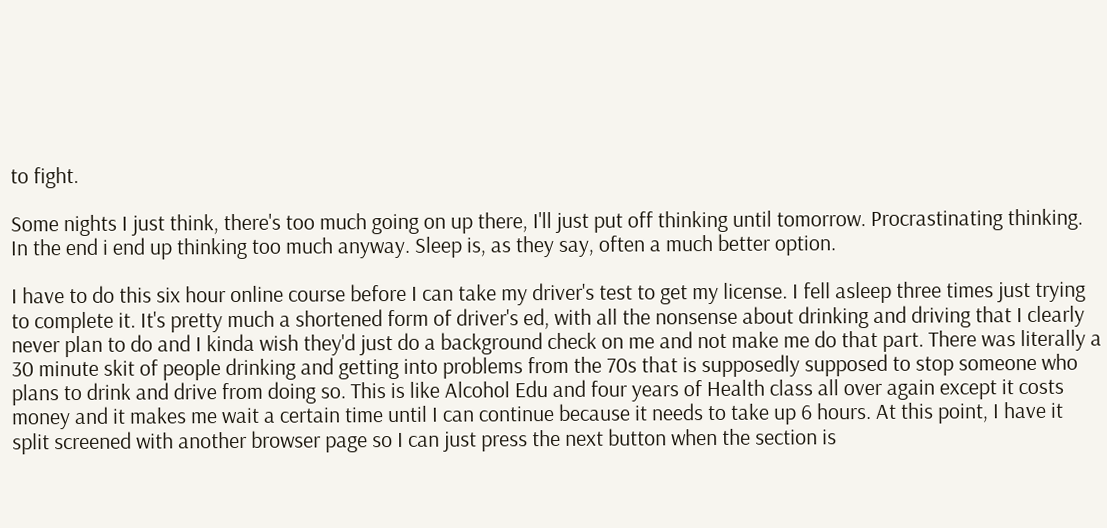to fight.

Some nights I just think, there's too much going on up there, I'll just put off thinking until tomorrow. Procrastinating thinking. In the end i end up thinking too much anyway. Sleep is, as they say, often a much better option.

I have to do this six hour online course before I can take my driver's test to get my license. I fell asleep three times just trying to complete it. It's pretty much a shortened form of driver's ed, with all the nonsense about drinking and driving that I clearly never plan to do and I kinda wish they'd just do a background check on me and not make me do that part. There was literally a 30 minute skit of people drinking and getting into problems from the 70s that is supposedly supposed to stop someone who plans to drink and drive from doing so. This is like Alcohol Edu and four years of Health class all over again except it costs money and it makes me wait a certain time until I can continue because it needs to take up 6 hours. At this point, I have it split screened with another browser page so I can just press the next button when the section is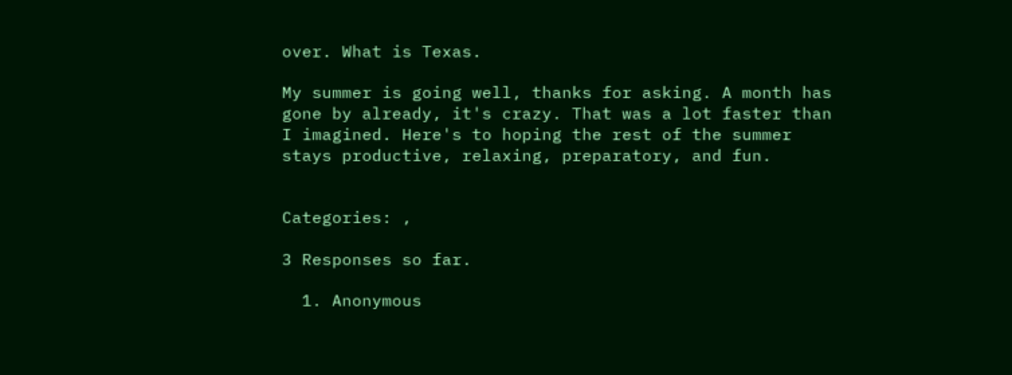over. What is Texas.

My summer is going well, thanks for asking. A month has gone by already, it's crazy. That was a lot faster than I imagined. Here's to hoping the rest of the summer stays productive, relaxing, preparatory, and fun.


Categories: ,

3 Responses so far.

  1. Anonymous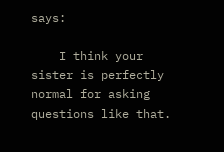says:

    I think your sister is perfectly normal for asking questions like that.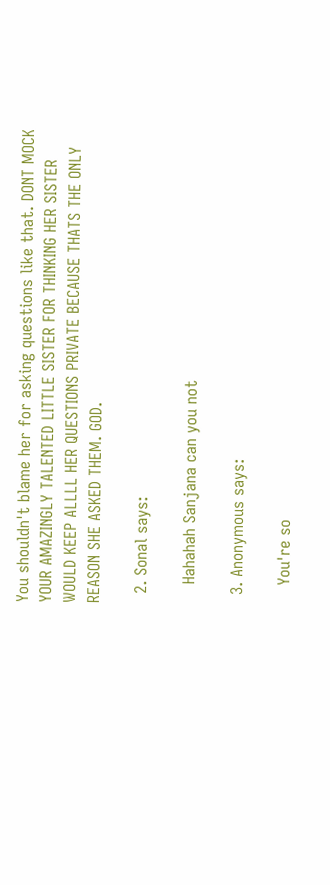You shouldn't blame her for asking questions like that. DONT MOCK YOUR AMAZINGLY TALENTED LITTLE SISTER FOR THINKING HER SISTER WOULD KEEP ALLLL HER QUESTIONS PRIVATE BECAUSE THATS THE ONLY REASON SHE ASKED THEM. GOD.

  2. Sonal says:

    Hahahah Sanjana can you not

  3. Anonymous says:

    You're so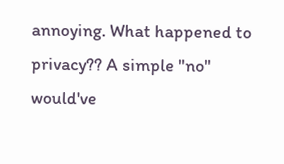annoying. What happened to privacy?? A simple "no" would've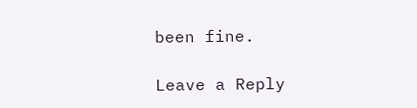been fine.

Leave a Reply